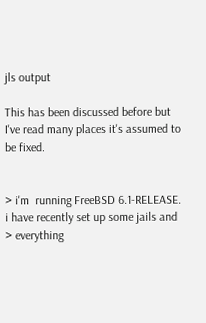jls output

This has been discussed before but I've read many places it's assumed to be fixed.


> i'm  running FreeBSD 6.1-RELEASE. i have recently set up some jails and
> everything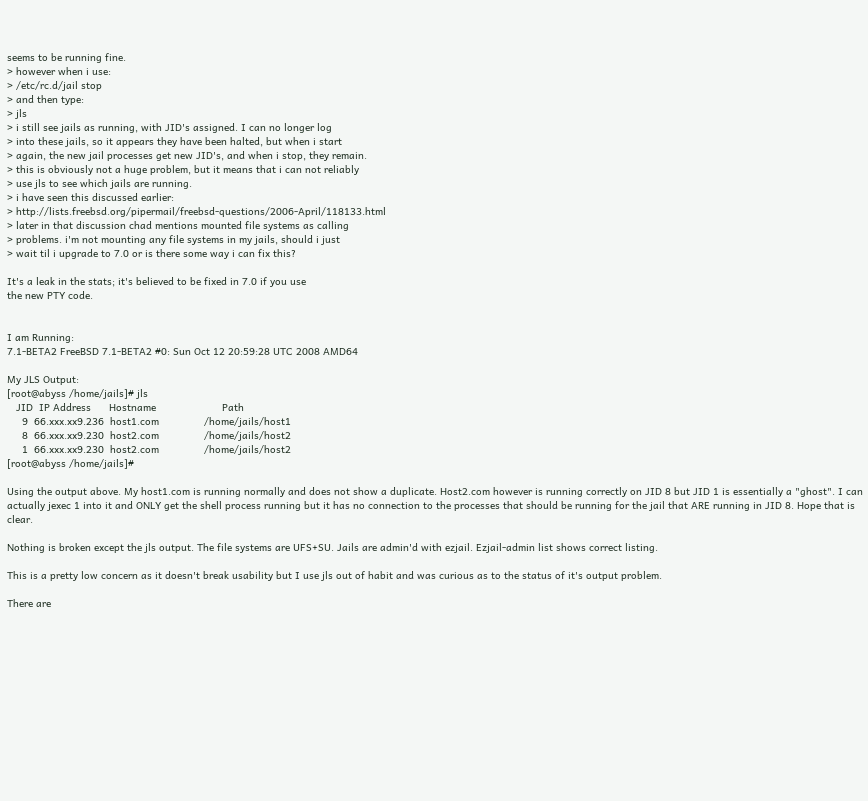seems to be running fine.
> however when i use:
> /etc/rc.d/jail stop
> and then type:
> jls
> i still see jails as running, with JID's assigned. I can no longer log
> into these jails, so it appears they have been halted, but when i start
> again, the new jail processes get new JID's, and when i stop, they remain.
> this is obviously not a huge problem, but it means that i can not reliably
> use jls to see which jails are running.
> i have seen this discussed earlier:
> http://lists.freebsd.org/pipermail/freebsd-questions/2006-April/118133.html
> later in that discussion chad mentions mounted file systems as calling
> problems. i'm not mounting any file systems in my jails, should i just
> wait til i upgrade to 7.0 or is there some way i can fix this?

It's a leak in the stats; it's believed to be fixed in 7.0 if you use
the new PTY code.


I am Running:
7.1-BETA2 FreeBSD 7.1-BETA2 #0: Sun Oct 12 20:59:28 UTC 2008 AMD64

My JLS Output:
[root@abyss /home/jails]# jls
   JID  IP Address      Hostname                      Path
     9  66.xxx.xx9.236  host1.com               /home/jails/host1
     8  66.xxx.xx9.230  host2.com               /home/jails/host2
     1  66.xxx.xx9.230  host2.com               /home/jails/host2
[root@abyss /home/jails]#

Using the output above. My host1.com is running normally and does not show a duplicate. Host2.com however is running correctly on JID 8 but JID 1 is essentially a "ghost". I can actually jexec 1 into it and ONLY get the shell process running but it has no connection to the processes that should be running for the jail that ARE running in JID 8. Hope that is clear.

Nothing is broken except the jls output. The file systems are UFS+SU. Jails are admin'd with ezjail. Ezjail-admin list shows correct listing.

This is a pretty low concern as it doesn't break usability but I use jls out of habit and was curious as to the status of it's output problem.

There are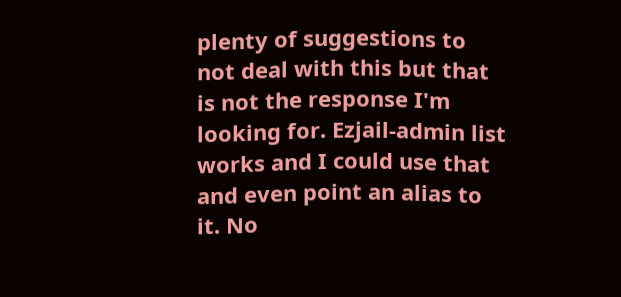plenty of suggestions to not deal with this but that is not the response I'm looking for. Ezjail-admin list works and I could use that and even point an alias to it. No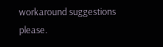workaround suggestions please.